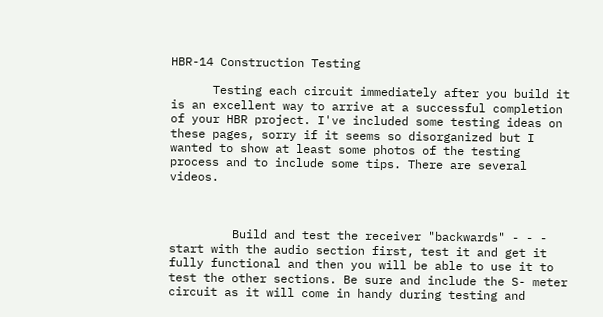HBR-14 Construction Testing

      Testing each circuit immediately after you build it is an excellent way to arrive at a successful completion of your HBR project. I've included some testing ideas on these pages, sorry if it seems so disorganized but I wanted to show at least some photos of the testing process and to include some tips. There are several videos.



         Build and test the receiver "backwards" - - - start with the audio section first, test it and get it fully functional and then you will be able to use it to test the other sections. Be sure and include the S- meter circuit as it will come in handy during testing and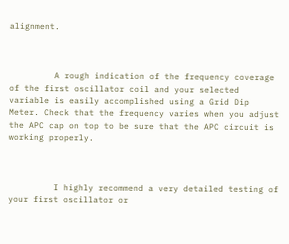alignment.



         A rough indication of the frequency coverage of the first oscillator coil and your selected variable is easily accomplished using a Grid Dip Meter. Check that the frequency varies when you adjust the APC cap on top to be sure that the APC circuit is working properly.



         I highly recommend a very detailed testing of your first oscillator or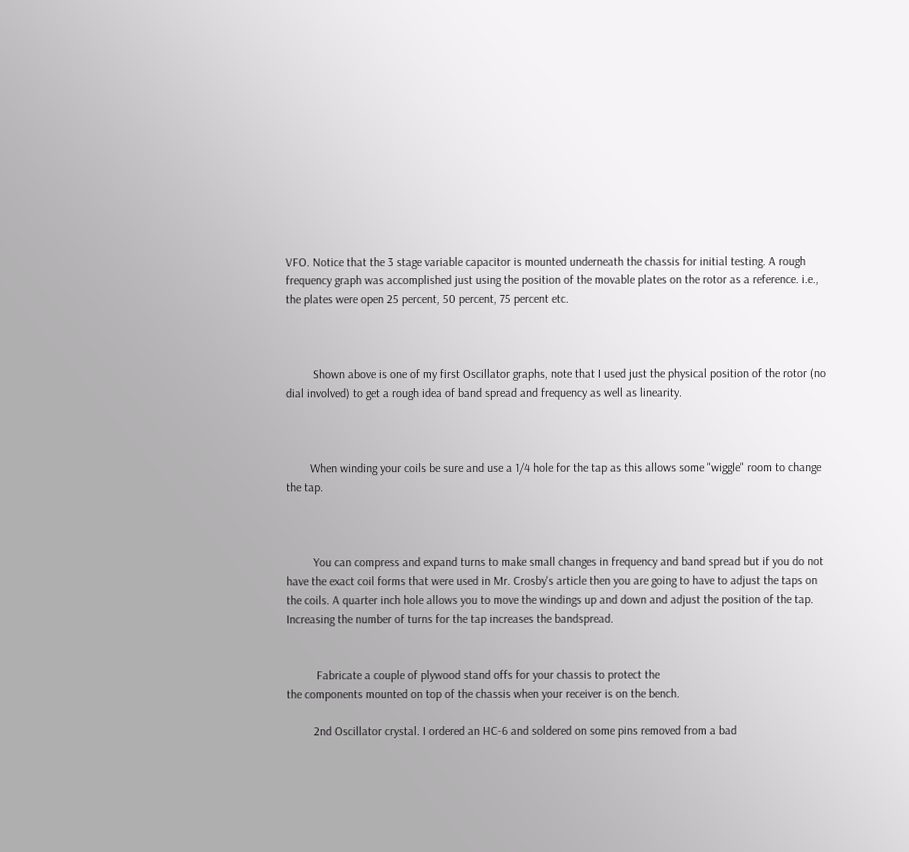VFO. Notice that the 3 stage variable capacitor is mounted underneath the chassis for initial testing. A rough frequency graph was accomplished just using the position of the movable plates on the rotor as a reference. i.e., the plates were open 25 percent, 50 percent, 75 percent etc.



         Shown above is one of my first Oscillator graphs, note that I used just the physical position of the rotor (no dial involved) to get a rough idea of band spread and frequency as well as linearity.



        When winding your coils be sure and use a 1/4 hole for the tap as this allows some "wiggle" room to change the tap.



         You can compress and expand turns to make small changes in frequency and band spread but if you do not have the exact coil forms that were used in Mr. Crosby's article then you are going to have to adjust the taps on the coils. A quarter inch hole allows you to move the windings up and down and adjust the position of the tap. Increasing the number of turns for the tap increases the bandspread.


          Fabricate a couple of plywood stand offs for your chassis to protect the
the components mounted on top of the chassis when your receiver is on the bench.

         2nd Oscillator crystal. I ordered an HC-6 and soldered on some pins removed from a bad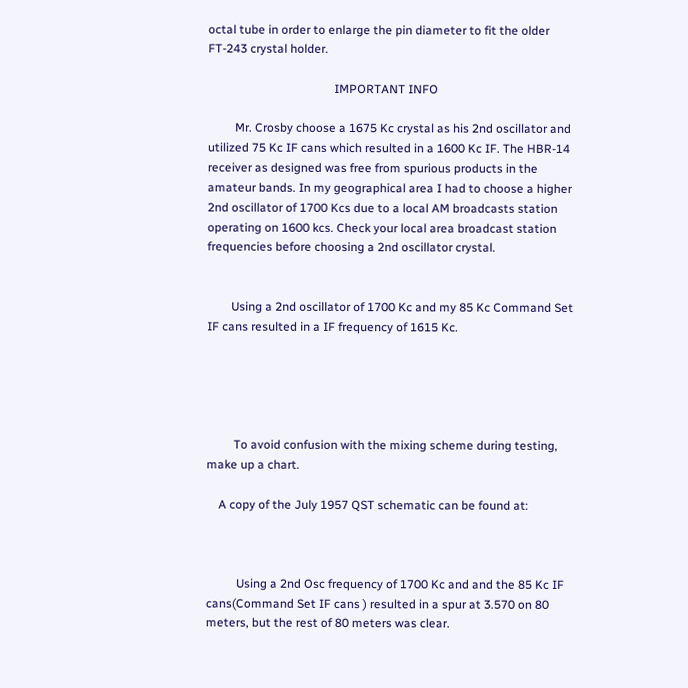octal tube in order to enlarge the pin diameter to fit the older FT-243 crystal holder.

                                          IMPORTANT INFO

         Mr. Crosby choose a 1675 Kc crystal as his 2nd oscillator and utilized 75 Kc IF cans which resulted in a 1600 Kc IF. The HBR-14 receiver as designed was free from spurious products in the amateur bands. In my geographical area I had to choose a higher 2nd oscillator of 1700 Kcs due to a local AM broadcasts station operating on 1600 kcs. Check your local area broadcast station frequencies before choosing a 2nd oscillator crystal.


        Using a 2nd oscillator of 1700 Kc and my 85 Kc Command Set IF cans resulted in a IF frequency of 1615 Kc.





         To avoid confusion with the mixing scheme during testing, make up a chart.

    A copy of the July 1957 QST schematic can be found at:



          Using a 2nd Osc frequency of 1700 Kc and and the 85 Kc IF cans(Command Set IF cans ) resulted in a spur at 3.570 on 80 meters, but the rest of 80 meters was clear.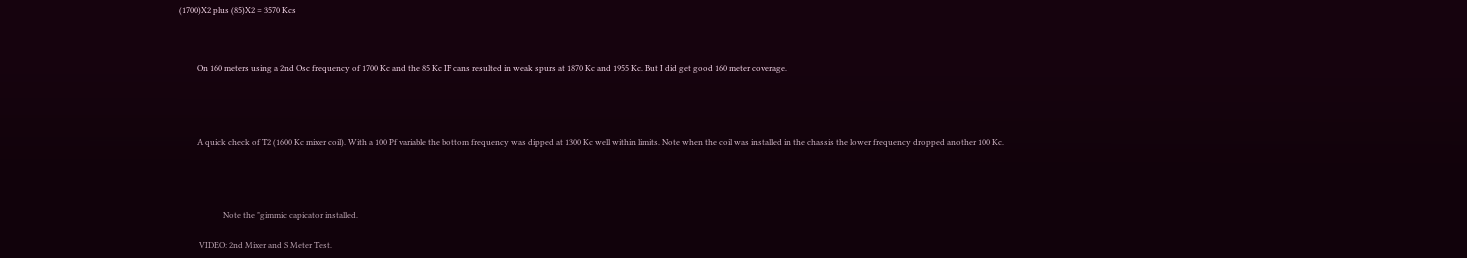(1700)X2 plus (85)X2 = 3570 Kcs



         On 160 meters using a 2nd Osc frequency of 1700 Kc and the 85 Kc IF cans resulted in weak spurs at 1870 Kc and 1955 Kc. But I did get good 160 meter coverage.




         A quick check of T2 (1600 Kc mixer coil). With a 100 Pf variable the bottom frequency was dipped at 1300 Kc well within limits. Note when the coil was installed in the chassis the lower frequency dropped another 100 Kc.




                      Note the "gimmic capicator installed.

          VIDEO: 2nd Mixer and S Meter Test.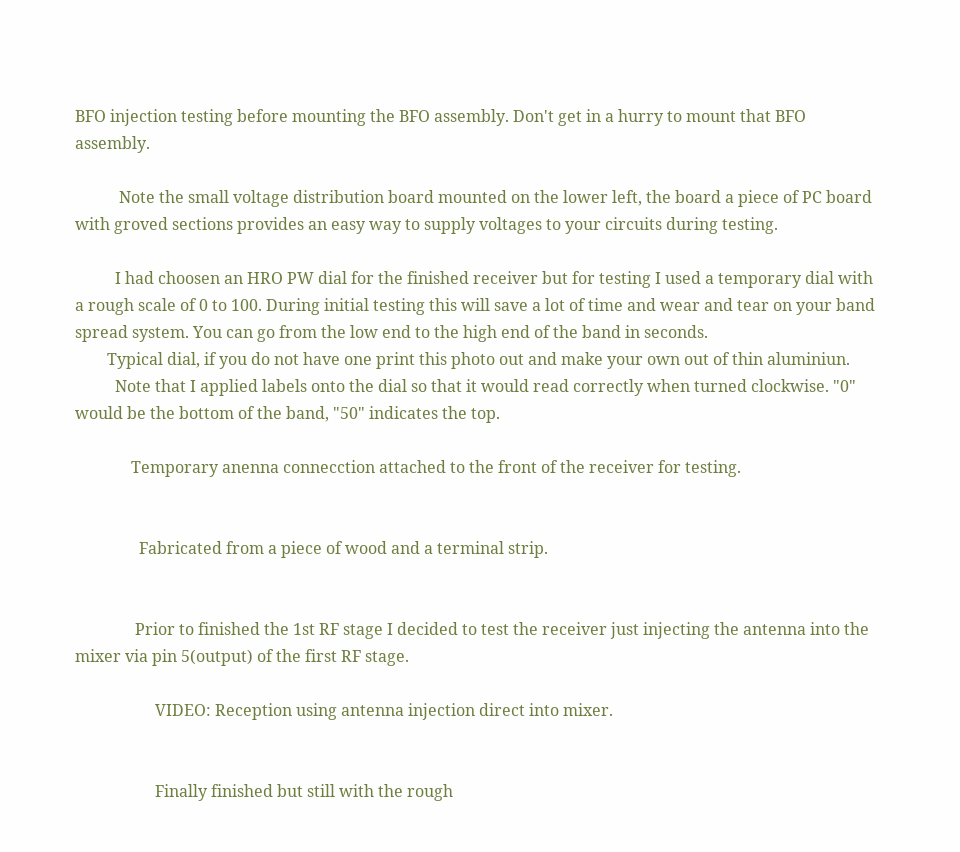BFO injection testing before mounting the BFO assembly. Don't get in a hurry to mount that BFO assembly.

           Note the small voltage distribution board mounted on the lower left, the board a piece of PC board with groved sections provides an easy way to supply voltages to your circuits during testing.

          I had choosen an HRO PW dial for the finished receiver but for testing I used a temporary dial with a rough scale of 0 to 100. During initial testing this will save a lot of time and wear and tear on your band spread system. You can go from the low end to the high end of the band in seconds.
        Typical dial, if you do not have one print this photo out and make your own out of thin aluminiun.
          Note that I applied labels onto the dial so that it would read correctly when turned clockwise. "0" would be the bottom of the band, "50" indicates the top.

              Temporary anenna connecction attached to the front of the receiver for testing.


                Fabricated from a piece of wood and a terminal strip.


               Prior to finished the 1st RF stage I decided to test the receiver just injecting the antenna into the mixer via pin 5(output) of the first RF stage.

                    VIDEO: Reception using antenna injection direct into mixer.


                    Finally finished but still with the rough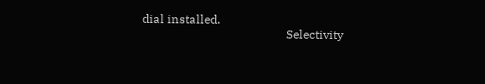dial installed.
                                                Selectivity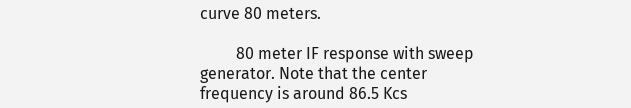curve 80 meters.

         80 meter IF response with sweep generator. Note that the center frequency is around 86.5 Kcs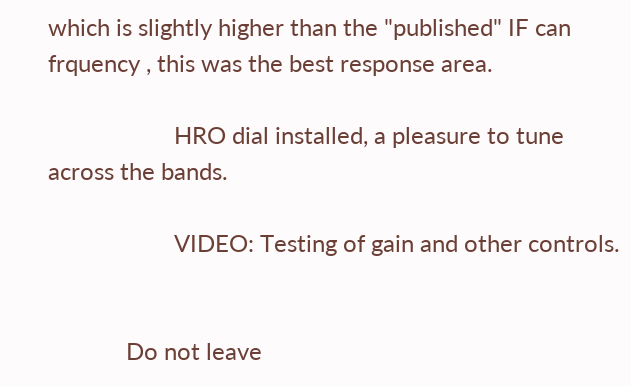which is slightly higher than the "published" IF can frquency , this was the best response area.

                     HRO dial installed, a pleasure to tune across the bands.

                     VIDEO: Testing of gain and other controls.


             Do not leave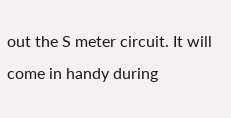out the S meter circuit. It will come in handy during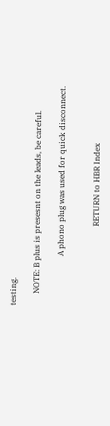testing.

      NOTE: B plus is presesnt on the leads, be careful.

                         A phono plug was used for quick disconnect.


                                        RETURN to HBR Index